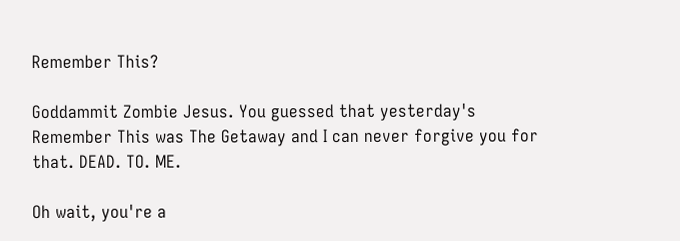Remember This?

Goddammit Zombie Jesus. You guessed that yesterday's Remember This was The Getaway and I can never forgive you for that. DEAD. TO. ME.

Oh wait, you're a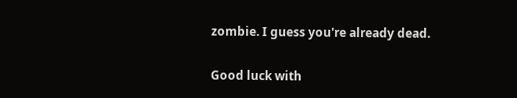zombie. I guess you're already dead.

Good luck with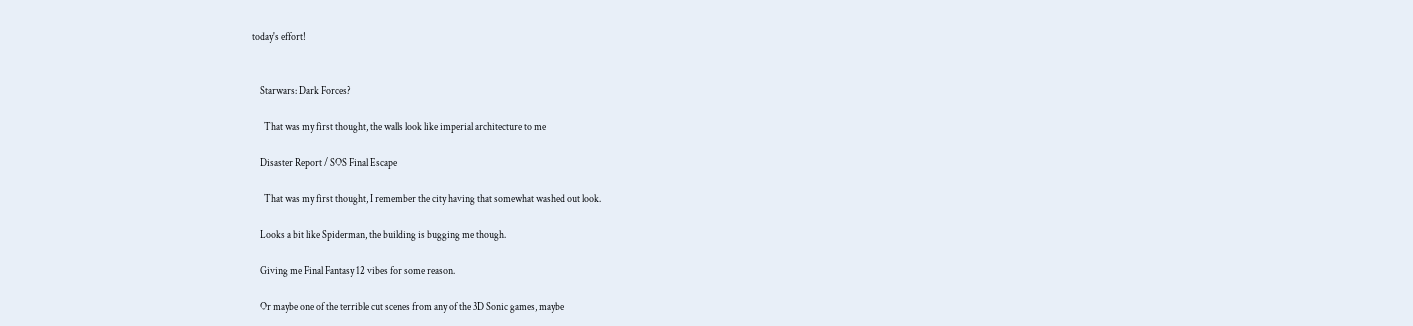today's effort!


    Starwars: Dark Forces?

      That was my first thought, the walls look like imperial architecture to me

    Disaster Report / SOS Final Escape

      That was my first thought, I remember the city having that somewhat washed out look.

    Looks a bit like Spiderman, the building is bugging me though.

    Giving me Final Fantasy 12 vibes for some reason.

    Or maybe one of the terrible cut scenes from any of the 3D Sonic games, maybe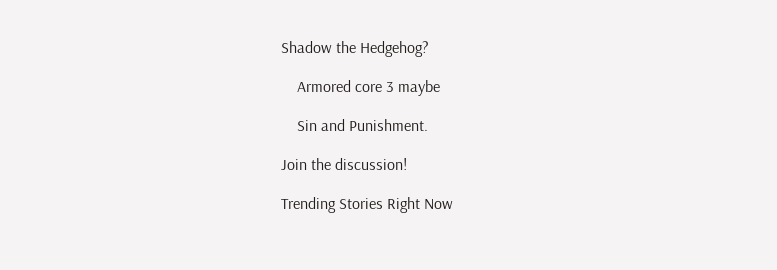Shadow the Hedgehog?

    Armored core 3 maybe

    Sin and Punishment.

Join the discussion!

Trending Stories Right Now